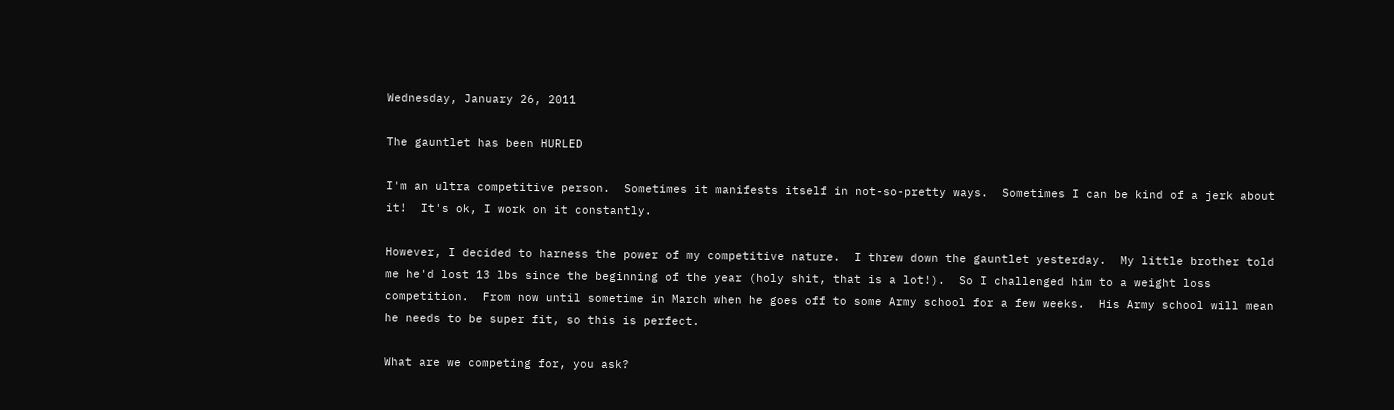Wednesday, January 26, 2011

The gauntlet has been HURLED

I'm an ultra competitive person.  Sometimes it manifests itself in not-so-pretty ways.  Sometimes I can be kind of a jerk about it!  It's ok, I work on it constantly.

However, I decided to harness the power of my competitive nature.  I threw down the gauntlet yesterday.  My little brother told me he'd lost 13 lbs since the beginning of the year (holy shit, that is a lot!).  So I challenged him to a weight loss competition.  From now until sometime in March when he goes off to some Army school for a few weeks.  His Army school will mean he needs to be super fit, so this is perfect.

What are we competing for, you ask?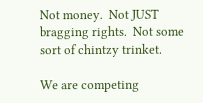Not money.  Not JUST bragging rights.  Not some sort of chintzy trinket.

We are competing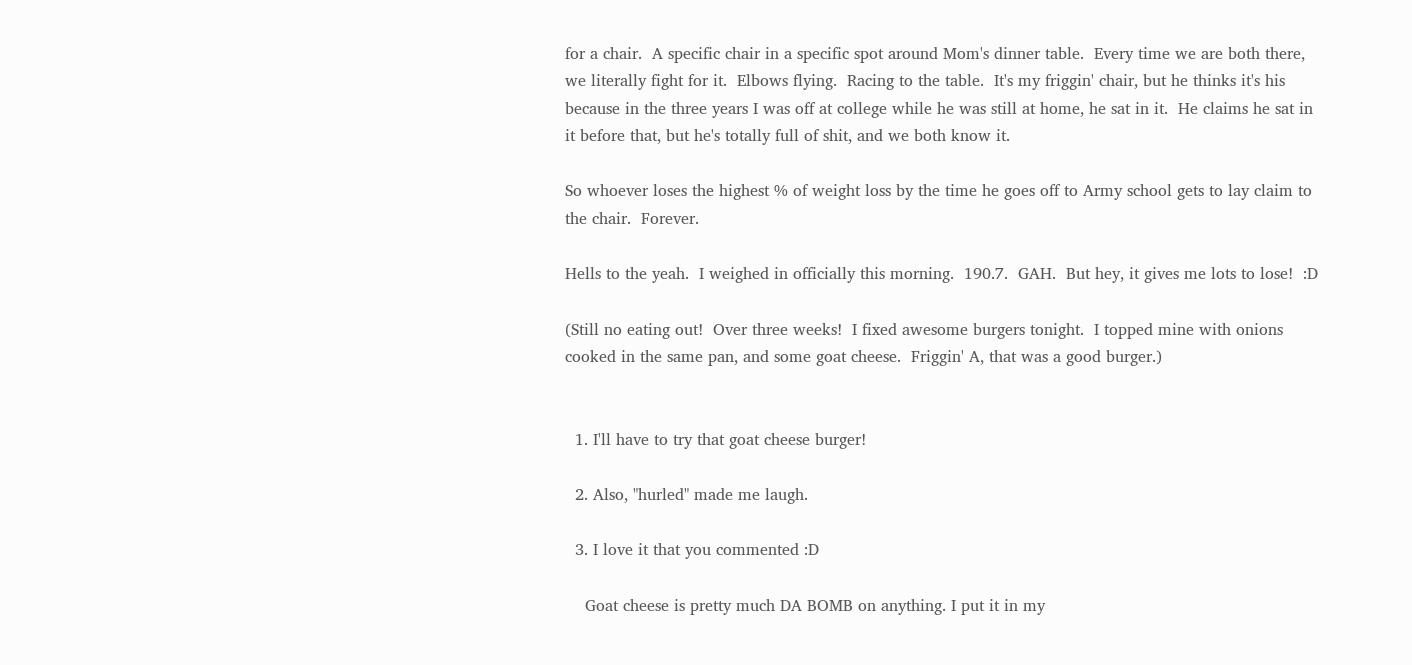for a chair.  A specific chair in a specific spot around Mom's dinner table.  Every time we are both there, we literally fight for it.  Elbows flying.  Racing to the table.  It's my friggin' chair, but he thinks it's his because in the three years I was off at college while he was still at home, he sat in it.  He claims he sat in it before that, but he's totally full of shit, and we both know it.

So whoever loses the highest % of weight loss by the time he goes off to Army school gets to lay claim to the chair.  Forever.

Hells to the yeah.  I weighed in officially this morning.  190.7.  GAH.  But hey, it gives me lots to lose!  :D

(Still no eating out!  Over three weeks!  I fixed awesome burgers tonight.  I topped mine with onions cooked in the same pan, and some goat cheese.  Friggin' A, that was a good burger.)


  1. I'll have to try that goat cheese burger!

  2. Also, "hurled" made me laugh.

  3. I love it that you commented :D

    Goat cheese is pretty much DA BOMB on anything. I put it in my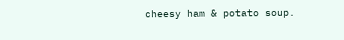cheesy ham & potato soup.